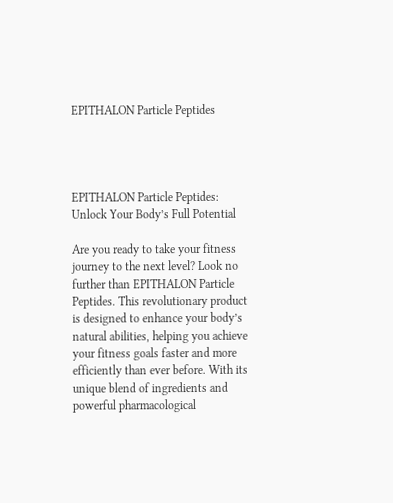EPITHALON Particle Peptides




EPITHALON Particle Peptides: Unlock Your Body’s Full Potential

Are you ready to take your fitness journey to the next level? Look no further than EPITHALON Particle Peptides. This revolutionary product is designed to enhance your body’s natural abilities, helping you achieve your fitness goals faster and more efficiently than ever before. With its unique blend of ingredients and powerful pharmacological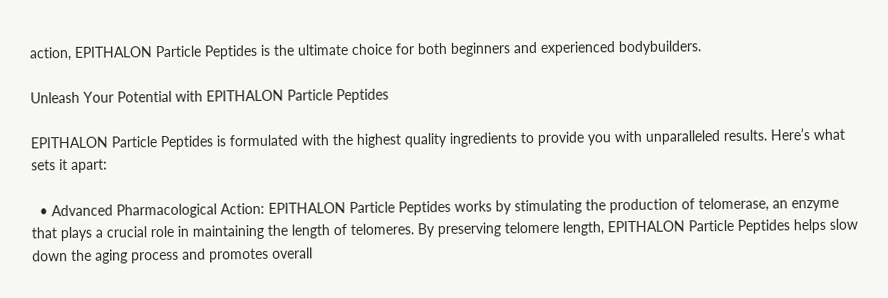action, EPITHALON Particle Peptides is the ultimate choice for both beginners and experienced bodybuilders.

Unleash Your Potential with EPITHALON Particle Peptides

EPITHALON Particle Peptides is formulated with the highest quality ingredients to provide you with unparalleled results. Here’s what sets it apart:

  • Advanced Pharmacological Action: EPITHALON Particle Peptides works by stimulating the production of telomerase, an enzyme that plays a crucial role in maintaining the length of telomeres. By preserving telomere length, EPITHALON Particle Peptides helps slow down the aging process and promotes overall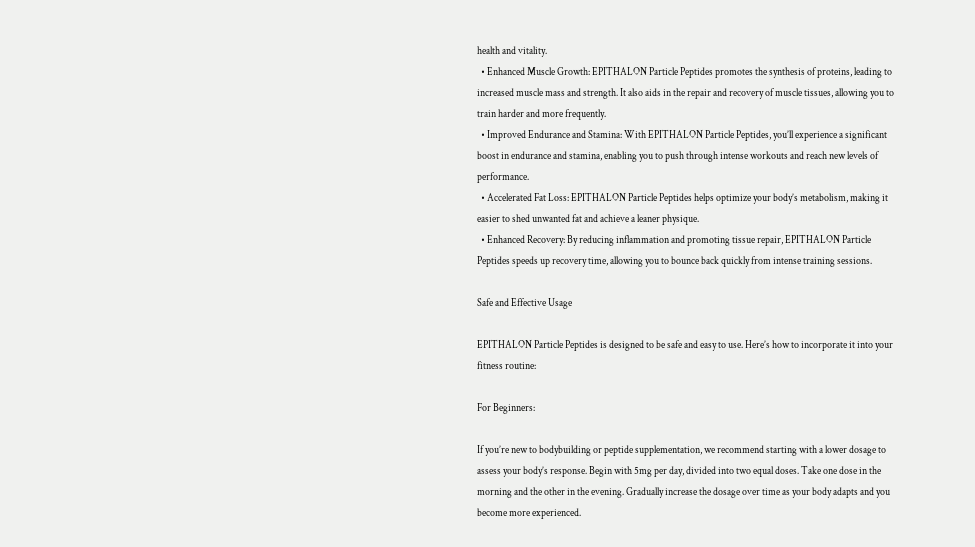health and vitality.
  • Enhanced Muscle Growth: EPITHALON Particle Peptides promotes the synthesis of proteins, leading to increased muscle mass and strength. It also aids in the repair and recovery of muscle tissues, allowing you to train harder and more frequently.
  • Improved Endurance and Stamina: With EPITHALON Particle Peptides, you’ll experience a significant boost in endurance and stamina, enabling you to push through intense workouts and reach new levels of performance.
  • Accelerated Fat Loss: EPITHALON Particle Peptides helps optimize your body’s metabolism, making it easier to shed unwanted fat and achieve a leaner physique.
  • Enhanced Recovery: By reducing inflammation and promoting tissue repair, EPITHALON Particle Peptides speeds up recovery time, allowing you to bounce back quickly from intense training sessions.

Safe and Effective Usage

EPITHALON Particle Peptides is designed to be safe and easy to use. Here’s how to incorporate it into your fitness routine:

For Beginners:

If you’re new to bodybuilding or peptide supplementation, we recommend starting with a lower dosage to assess your body’s response. Begin with 5mg per day, divided into two equal doses. Take one dose in the morning and the other in the evening. Gradually increase the dosage over time as your body adapts and you become more experienced.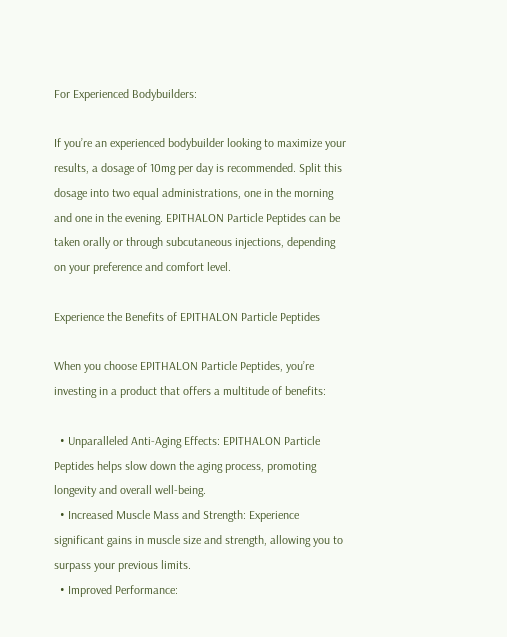For Experienced Bodybuilders:

If you’re an experienced bodybuilder looking to maximize your results, a dosage of 10mg per day is recommended. Split this dosage into two equal administrations, one in the morning and one in the evening. EPITHALON Particle Peptides can be taken orally or through subcutaneous injections, depending on your preference and comfort level.

Experience the Benefits of EPITHALON Particle Peptides

When you choose EPITHALON Particle Peptides, you’re investing in a product that offers a multitude of benefits:

  • Unparalleled Anti-Aging Effects: EPITHALON Particle Peptides helps slow down the aging process, promoting longevity and overall well-being.
  • Increased Muscle Mass and Strength: Experience significant gains in muscle size and strength, allowing you to surpass your previous limits.
  • Improved Performance: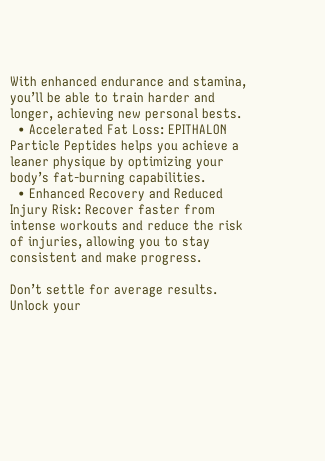With enhanced endurance and stamina, you’ll be able to train harder and longer, achieving new personal bests.
  • Accelerated Fat Loss: EPITHALON Particle Peptides helps you achieve a leaner physique by optimizing your body’s fat-burning capabilities.
  • Enhanced Recovery and Reduced Injury Risk: Recover faster from intense workouts and reduce the risk of injuries, allowing you to stay consistent and make progress.

Don’t settle for average results. Unlock your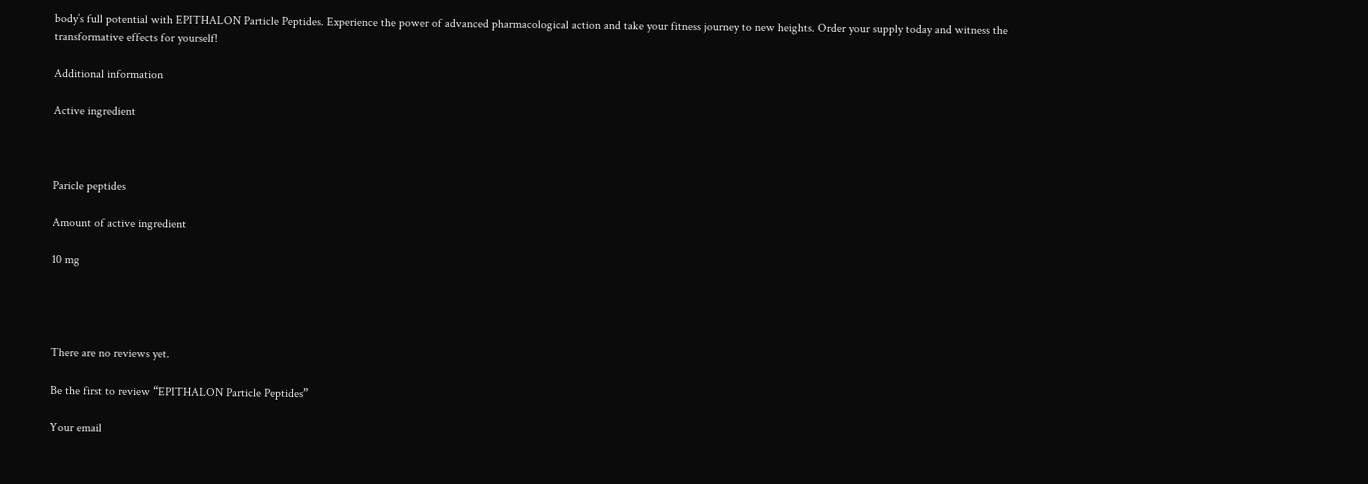body’s full potential with EPITHALON Particle Peptides. Experience the power of advanced pharmacological action and take your fitness journey to new heights. Order your supply today and witness the transformative effects for yourself!

Additional information

Active ingredient



Paricle peptides

Amount of active ingredient

10 mg




There are no reviews yet.

Be the first to review “EPITHALON Particle Peptides”

Your email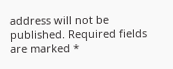address will not be published. Required fields are marked *